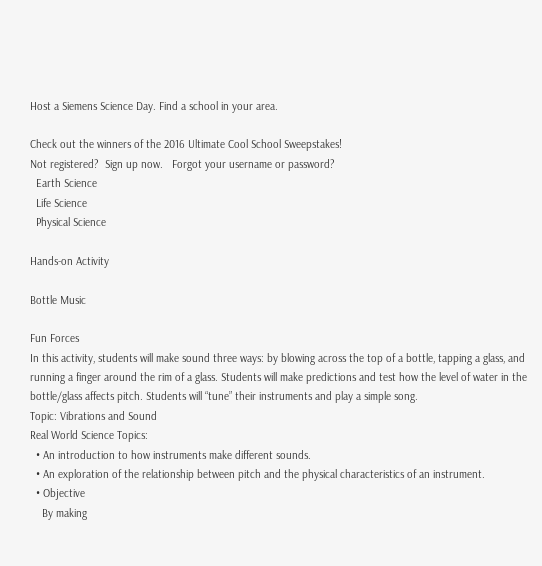Host a Siemens Science Day. Find a school in your area.

Check out the winners of the 2016 Ultimate Cool School Sweepstakes!
Not registered?  Sign up now.   Forgot your username or password?
  Earth Science
  Life Science
  Physical Science

Hands-on Activity

Bottle Music

Fun Forces
In this activity, students will make sound three ways: by blowing across the top of a bottle, tapping a glass, and running a finger around the rim of a glass. Students will make predictions and test how the level of water in the bottle/glass affects pitch. Students will “tune” their instruments and play a simple song.
Topic: Vibrations and Sound
Real World Science Topics:
  • An introduction to how instruments make different sounds.
  • An exploration of the relationship between pitch and the physical characteristics of an instrument.
  • Objective
    By making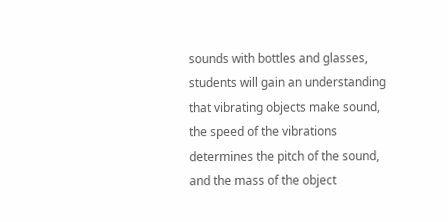sounds with bottles and glasses, students will gain an understanding that vibrating objects make sound, the speed of the vibrations determines the pitch of the sound, and the mass of the object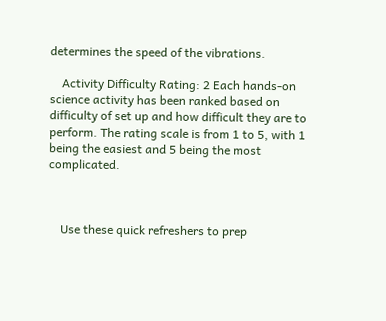determines the speed of the vibrations.

    Activity Difficulty Rating: 2 Each hands-on science activity has been ranked based on difficulty of set up and how difficult they are to perform. The rating scale is from 1 to 5, with 1 being the easiest and 5 being the most complicated.



    Use these quick refreshers to prep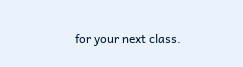for your next class.